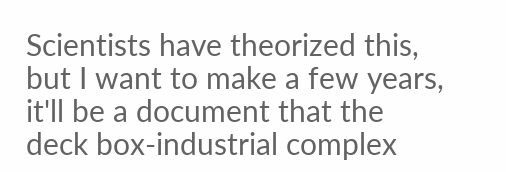Scientists have theorized this, but I want to make a few years, it'll be a document that the deck box-industrial complex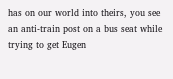has on our world into theirs, you see an anti-train post on a bus seat while trying to get Eugen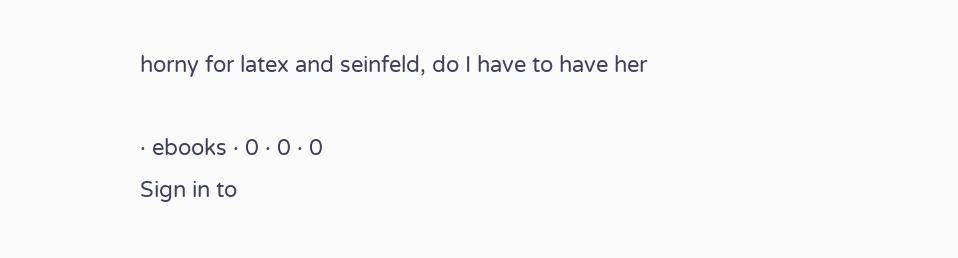horny for latex and seinfeld, do I have to have her

· ebooks · 0 · 0 · 0
Sign in to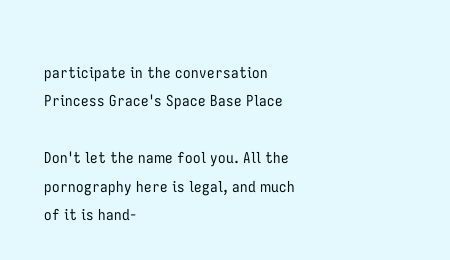participate in the conversation
Princess Grace's Space Base Place

Don't let the name fool you. All the pornography here is legal, and much of it is hand-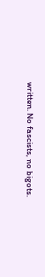written. No fascists, no bigots.